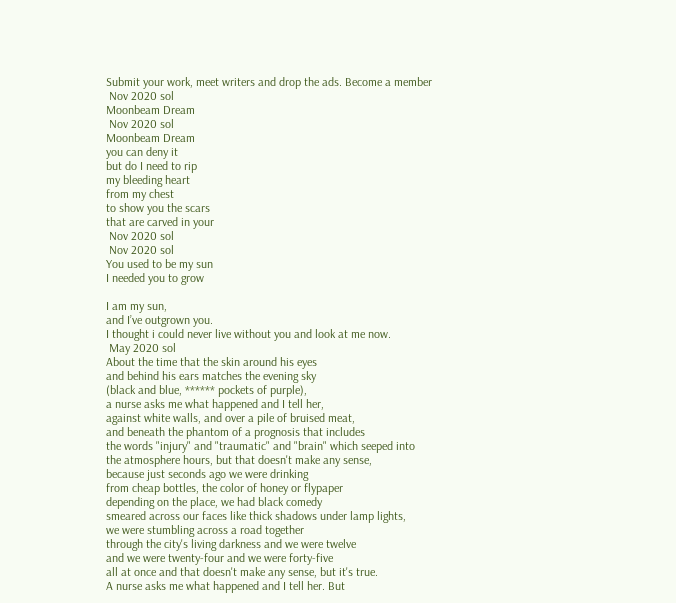Submit your work, meet writers and drop the ads. Become a member
 Nov 2020 sol
Moonbeam Dream
 Nov 2020 sol
Moonbeam Dream
you can deny it
but do I need to rip
my bleeding heart
from my chest
to show you the scars
that are carved in your
 Nov 2020 sol
 Nov 2020 sol
You used to be my sun
I needed you to grow

I am my sun,
and I’ve outgrown you.
I thought i could never live without you and look at me now.
 May 2020 sol
About the time that the skin around his eyes
and behind his ears matches the evening sky
(black and blue, ****** pockets of purple),
a nurse asks me what happened and I tell her,
against white walls, and over a pile of bruised meat,
and beneath the phantom of a prognosis that includes
the words "injury" and "traumatic" and "brain" which seeped into
the atmosphere hours, but that doesn't make any sense,
because just seconds ago we were drinking
from cheap bottles, the color of honey or flypaper
depending on the place, we had black comedy
smeared across our faces like thick shadows under lamp lights,
we were stumbling across a road together
through the city's living darkness and we were twelve
and we were twenty-four and we were forty-five
all at once and that doesn't make any sense, but it's true.
A nurse asks me what happened and I tell her. But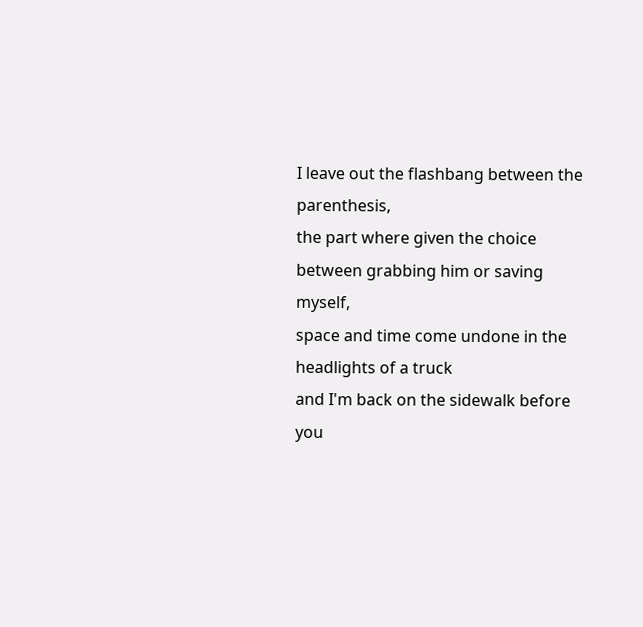I leave out the flashbang between the parenthesis,
the part where given the choice
between grabbing him or saving myself,
space and time come undone in the headlights of a truck
and I'm back on the sidewalk before you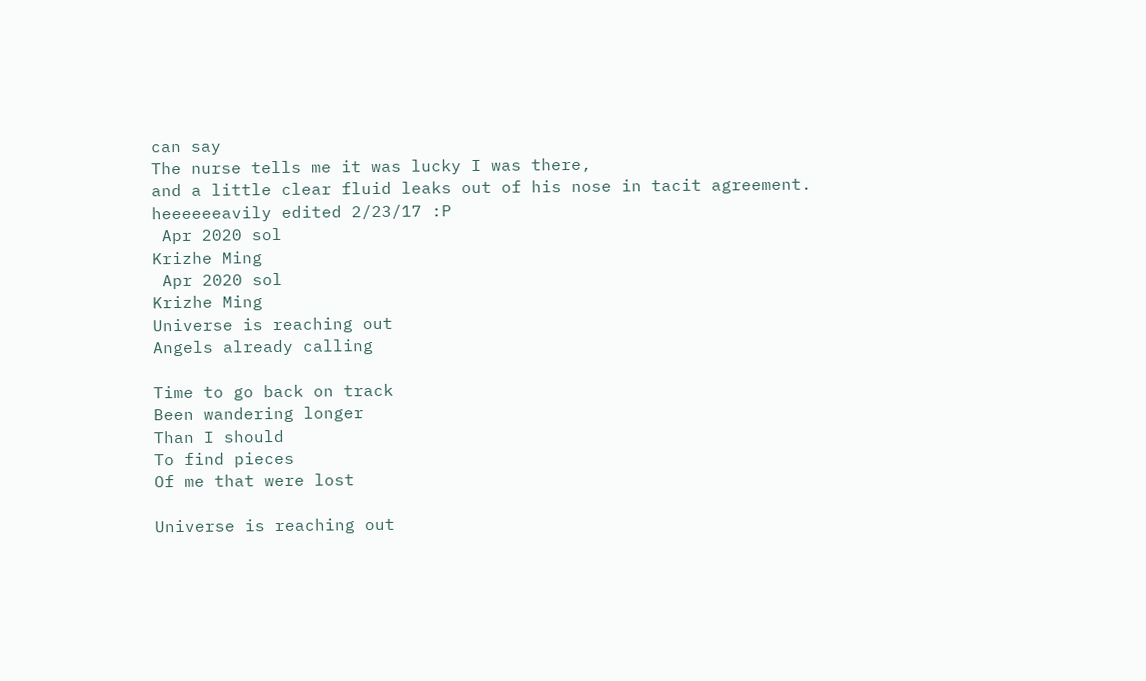can say
The nurse tells me it was lucky I was there,
and a little clear fluid leaks out of his nose in tacit agreement.
heeeeeeavily edited 2/23/17 :P
 Apr 2020 sol
Krizhe Ming
 Apr 2020 sol
Krizhe Ming
Universe is reaching out
Angels already calling

Time to go back on track
Been wandering longer
Than I should
To find pieces
Of me that were lost

Universe is reaching out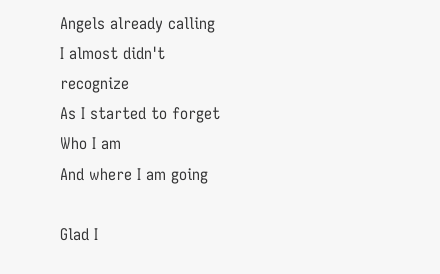Angels already calling
I almost didn't recognize
As I started to forget
Who I am
And where I am going

Glad I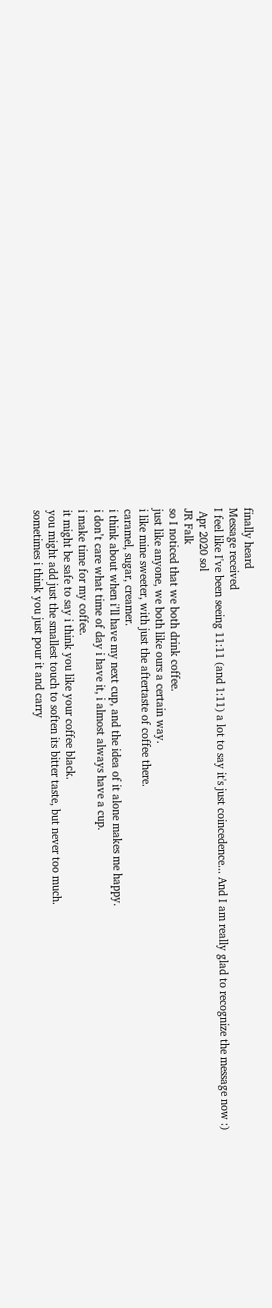finally heard
Message received
I feel like I've been seeing 11:11 (and 1:11) a lot to say it's just coincedence... And I am really glad to recognize the message now :)
 Apr 2020 sol
JR Falk
so I noticed that we both drink coffee.
just like anyone, we both like ours a certain way.
i like mine sweeter, with just the aftertaste of coffee there.
caramel, sugar, creamer.
i think about when i’ll have my next cup, and the idea of it alone makes me happy.
i don’t care what time of day i have it, i almost always have a cup.
i make time for my coffee.
it might be safe to say i think you like your coffee black.
you might add just the smallest touch to soften its bitter taste, but never too much.
sometimes i think you just pour it and carry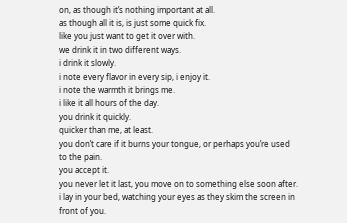on, as though it’s nothing important at all.
as though all it is, is just some quick fix.
like you just want to get it over with.
we drink it in two different ways.
i drink it slowly.
i note every flavor in every sip, i enjoy it.
i note the warmth it brings me.
i like it all hours of the day.
you drink it quickly.
quicker than me, at least.
you don’t care if it burns your tongue, or perhaps you’re used to the pain.
you accept it.
you never let it last, you move on to something else soon after.
i lay in your bed, watching your eyes as they skim the screen in front of you.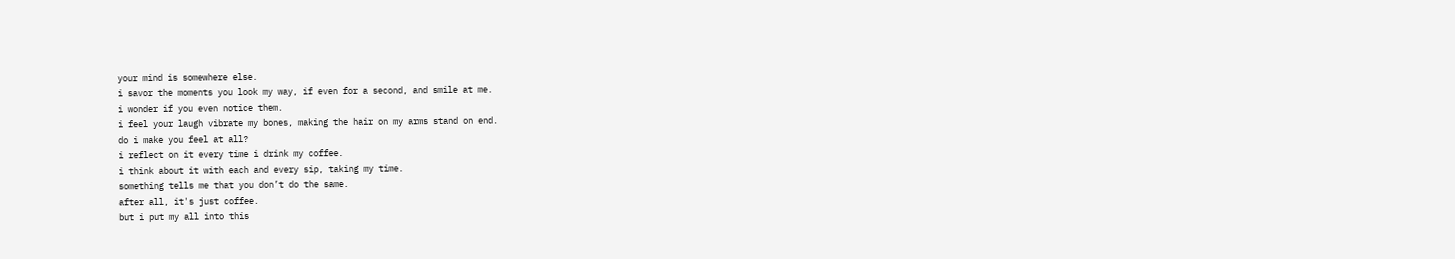your mind is somewhere else.
i savor the moments you look my way, if even for a second, and smile at me.
i wonder if you even notice them.
i feel your laugh vibrate my bones, making the hair on my arms stand on end.
do i make you feel at all?
i reflect on it every time i drink my coffee.
i think about it with each and every sip, taking my time.
something tells me that you don’t do the same.
after all, it's just coffee.
but i put my all into this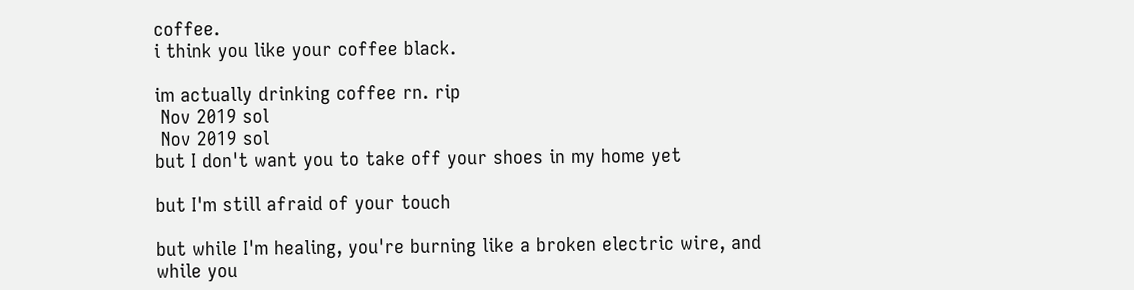coffee.
i think you like your coffee black.

im actually drinking coffee rn. rip
 Nov 2019 sol
 Nov 2019 sol
but I don't want you to take off your shoes in my home yet

but I'm still afraid of your touch

but while I'm healing, you're burning like a broken electric wire, and while you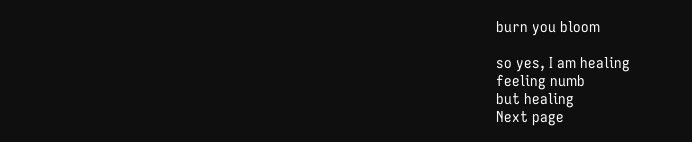burn you bloom

so yes, I am healing
feeling numb
but healing
Next page